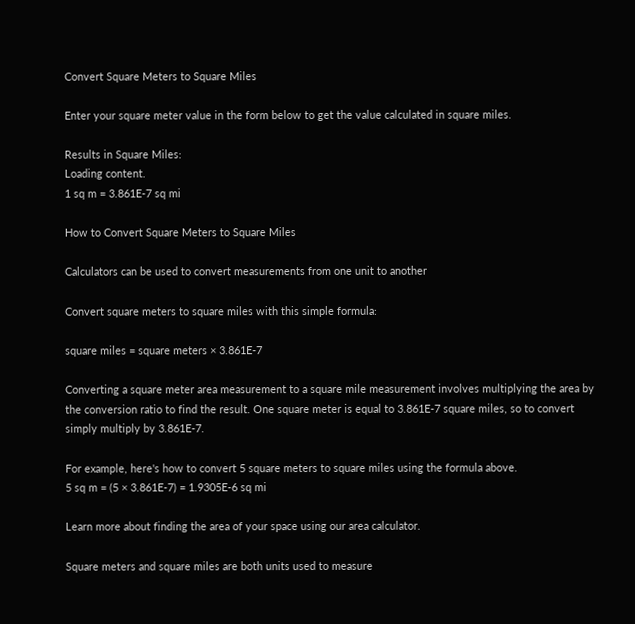Convert Square Meters to Square Miles

Enter your square meter value in the form below to get the value calculated in square miles.

Results in Square Miles:
Loading content.
1 sq m = 3.861E-7 sq mi

How to Convert Square Meters to Square Miles

Calculators can be used to convert measurements from one unit to another

Convert square meters to square miles with this simple formula:

square miles = square meters × 3.861E-7

Converting a square meter area measurement to a square mile measurement involves multiplying the area by the conversion ratio to find the result. One square meter is equal to 3.861E-7 square miles, so to convert simply multiply by 3.861E-7.

For example, here's how to convert 5 square meters to square miles using the formula above.
5 sq m = (5 × 3.861E-7) = 1.9305E-6 sq mi

Learn more about finding the area of your space using our area calculator.

Square meters and square miles are both units used to measure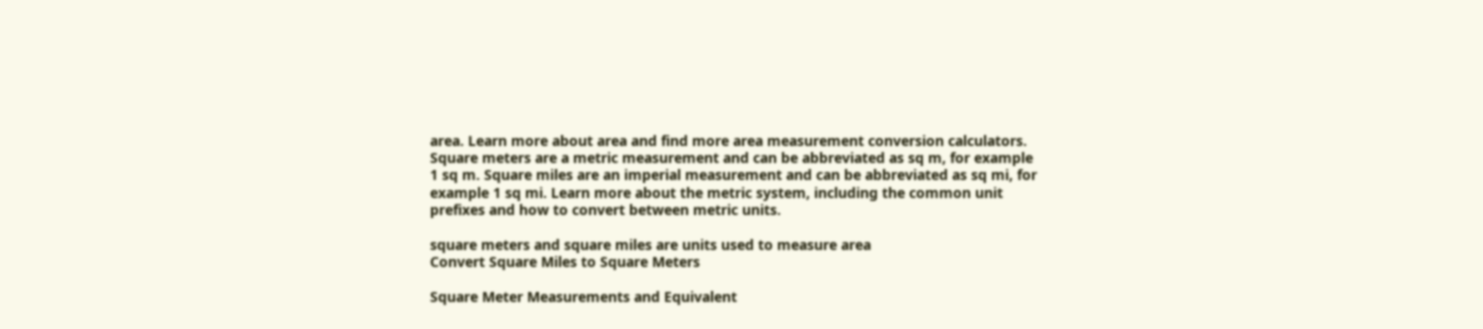area. Learn more about area and find more area measurement conversion calculators. Square meters are a metric measurement and can be abbreviated as sq m, for example 1 sq m. Square miles are an imperial measurement and can be abbreviated as sq mi, for example 1 sq mi. Learn more about the metric system, including the common unit prefixes and how to convert between metric units.

square meters and square miles are units used to measure area
Convert Square Miles to Square Meters

Square Meter Measurements and Equivalent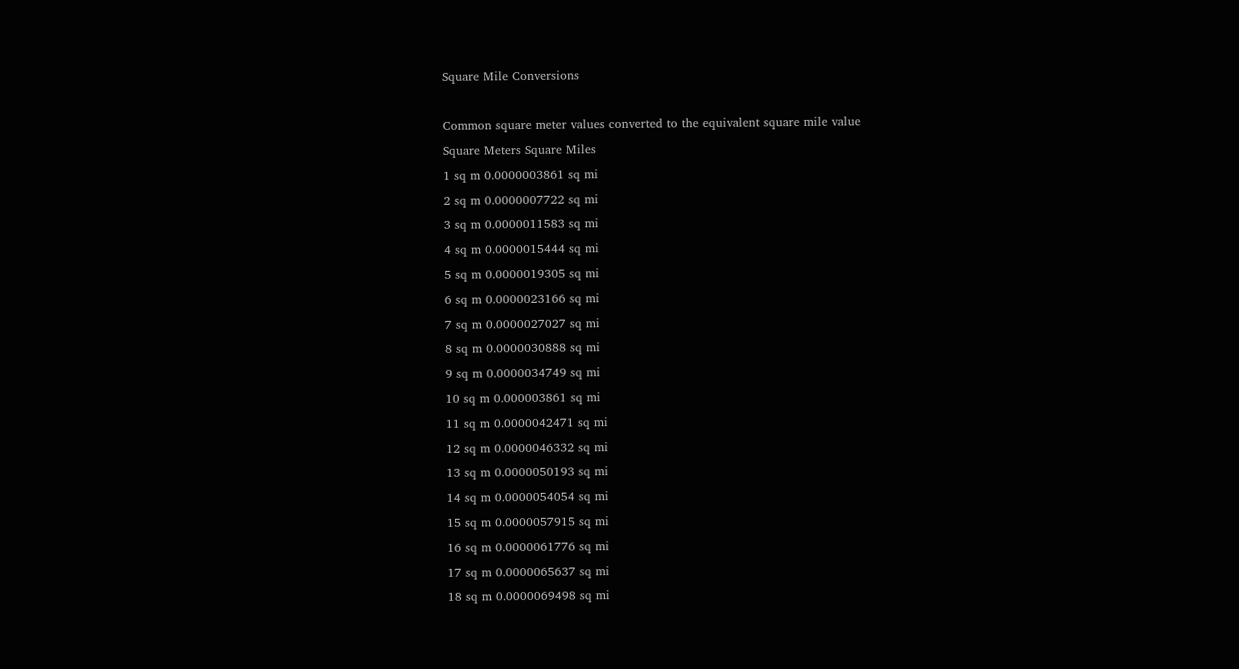Square Mile Conversions

Common square meter values converted to the equivalent square mile value
Square Meters Square Miles
1 sq m 0.0000003861 sq mi
2 sq m 0.0000007722 sq mi
3 sq m 0.0000011583 sq mi
4 sq m 0.0000015444 sq mi
5 sq m 0.0000019305 sq mi
6 sq m 0.0000023166 sq mi
7 sq m 0.0000027027 sq mi
8 sq m 0.0000030888 sq mi
9 sq m 0.0000034749 sq mi
10 sq m 0.000003861 sq mi
11 sq m 0.0000042471 sq mi
12 sq m 0.0000046332 sq mi
13 sq m 0.0000050193 sq mi
14 sq m 0.0000054054 sq mi
15 sq m 0.0000057915 sq mi
16 sq m 0.0000061776 sq mi
17 sq m 0.0000065637 sq mi
18 sq m 0.0000069498 sq mi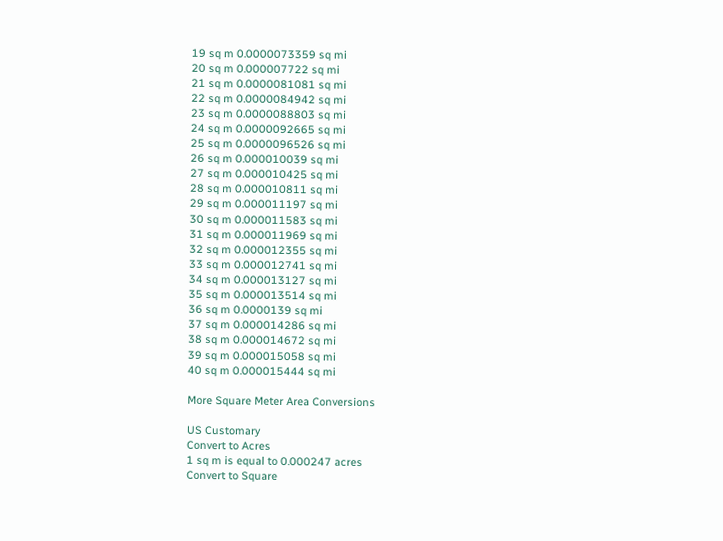19 sq m 0.0000073359 sq mi
20 sq m 0.000007722 sq mi
21 sq m 0.0000081081 sq mi
22 sq m 0.0000084942 sq mi
23 sq m 0.0000088803 sq mi
24 sq m 0.0000092665 sq mi
25 sq m 0.0000096526 sq mi
26 sq m 0.000010039 sq mi
27 sq m 0.000010425 sq mi
28 sq m 0.000010811 sq mi
29 sq m 0.000011197 sq mi
30 sq m 0.000011583 sq mi
31 sq m 0.000011969 sq mi
32 sq m 0.000012355 sq mi
33 sq m 0.000012741 sq mi
34 sq m 0.000013127 sq mi
35 sq m 0.000013514 sq mi
36 sq m 0.0000139 sq mi
37 sq m 0.000014286 sq mi
38 sq m 0.000014672 sq mi
39 sq m 0.000015058 sq mi
40 sq m 0.000015444 sq mi

More Square Meter Area Conversions

US Customary
Convert to Acres
1 sq m is equal to 0.000247 acres
Convert to Square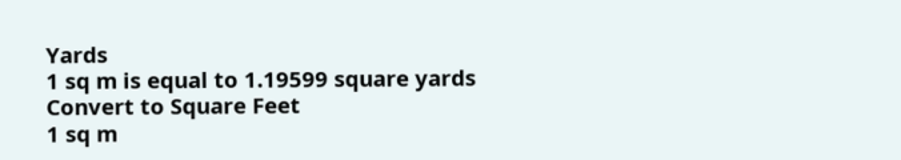Yards
1 sq m is equal to 1.19599 square yards
Convert to Square Feet
1 sq m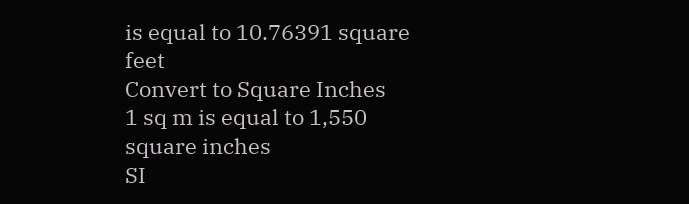is equal to 10.76391 square feet
Convert to Square Inches
1 sq m is equal to 1,550 square inches
SI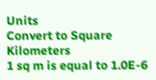Units
Convert to Square Kilometers
1 sq m is equal to 1.0E-6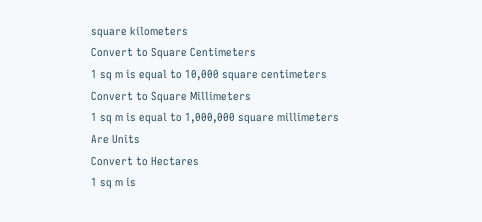square kilometers
Convert to Square Centimeters
1 sq m is equal to 10,000 square centimeters
Convert to Square Millimeters
1 sq m is equal to 1,000,000 square millimeters
Are Units
Convert to Hectares
1 sq m is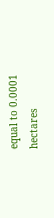equal to 0.0001 hectares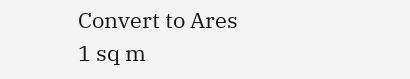Convert to Ares
1 sq m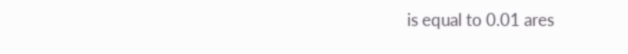is equal to 0.01 ares